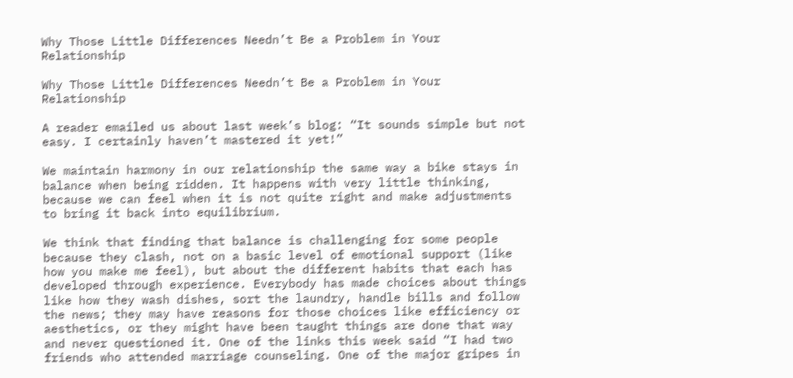Why Those Little Differences Needn’t Be a Problem in Your Relationship

Why Those Little Differences Needn’t Be a Problem in Your Relationship

A reader emailed us about last week’s blog: “It sounds simple but not easy. I certainly haven’t mastered it yet!”

We maintain harmony in our relationship the same way a bike stays in balance when being ridden. It happens with very little thinking, because we can feel when it is not quite right and make adjustments to bring it back into equilibrium.

We think that finding that balance is challenging for some people because they clash, not on a basic level of emotional support (like how you make me feel), but about the different habits that each has developed through experience. Everybody has made choices about things like how they wash dishes, sort the laundry, handle bills and follow the news; they may have reasons for those choices like efficiency or aesthetics, or they might have been taught things are done that way and never questioned it. One of the links this week said “I had two friends who attended marriage counseling. One of the major gripes in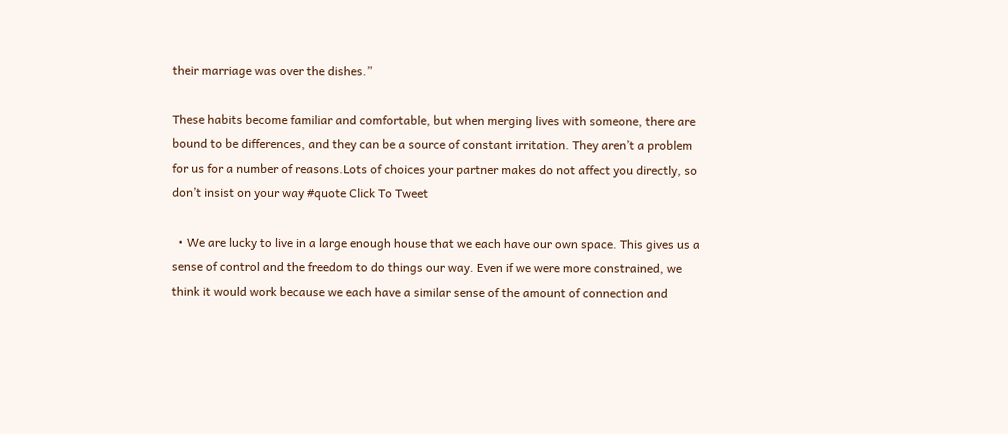their marriage was over the dishes.”

These habits become familiar and comfortable, but when merging lives with someone, there are bound to be differences, and they can be a source of constant irritation. They aren’t a problem for us for a number of reasons.Lots of choices your partner makes do not affect you directly, so don’t insist on your way #quote Click To Tweet

  • We are lucky to live in a large enough house that we each have our own space. This gives us a sense of control and the freedom to do things our way. Even if we were more constrained, we think it would work because we each have a similar sense of the amount of connection and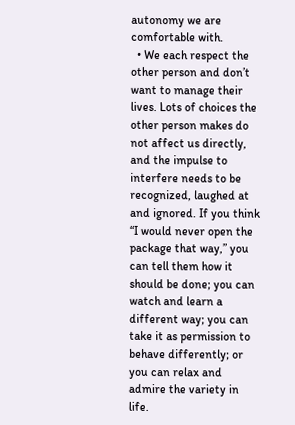autonomy we are comfortable with.
  • We each respect the other person and don’t want to manage their lives. Lots of choices the other person makes do not affect us directly, and the impulse to interfere needs to be recognized, laughed at and ignored. If you think “I would never open the package that way,” you can tell them how it should be done; you can watch and learn a different way; you can take it as permission to behave differently; or you can relax and admire the variety in life.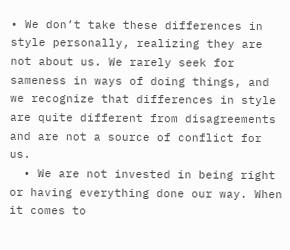• We don’t take these differences in style personally, realizing they are not about us. We rarely seek for sameness in ways of doing things, and we recognize that differences in style are quite different from disagreements and are not a source of conflict for us.
  • We are not invested in being right or having everything done our way. When it comes to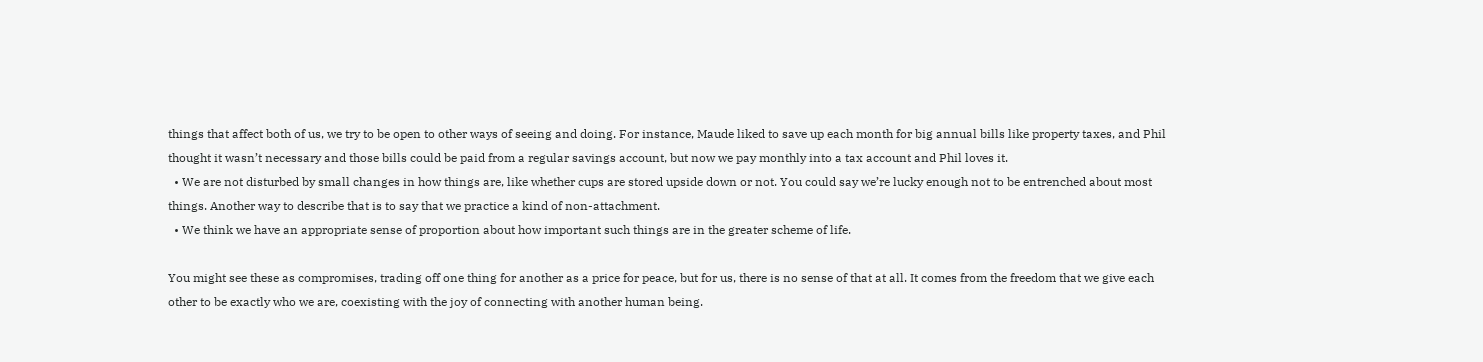things that affect both of us, we try to be open to other ways of seeing and doing. For instance, Maude liked to save up each month for big annual bills like property taxes, and Phil thought it wasn’t necessary and those bills could be paid from a regular savings account, but now we pay monthly into a tax account and Phil loves it.
  • We are not disturbed by small changes in how things are, like whether cups are stored upside down or not. You could say we’re lucky enough not to be entrenched about most things. Another way to describe that is to say that we practice a kind of non-attachment.
  • We think we have an appropriate sense of proportion about how important such things are in the greater scheme of life.

You might see these as compromises, trading off one thing for another as a price for peace, but for us, there is no sense of that at all. It comes from the freedom that we give each other to be exactly who we are, coexisting with the joy of connecting with another human being.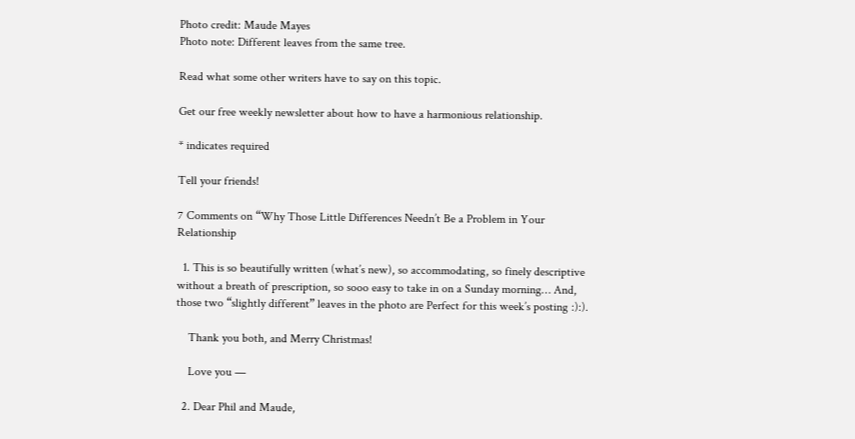Photo credit: Maude Mayes
Photo note: Different leaves from the same tree.

Read what some other writers have to say on this topic.

Get our free weekly newsletter about how to have a harmonious relationship.

* indicates required

Tell your friends!

7 Comments on “Why Those Little Differences Needn’t Be a Problem in Your Relationship

  1. This is so beautifully written (what’s new), so accommodating, so finely descriptive without a breath of prescription, so sooo easy to take in on a Sunday morning… And, those two “slightly different” leaves in the photo are Perfect for this week’s posting :):).

    Thank you both, and Merry Christmas!

    Love you —

  2. Dear Phil and Maude,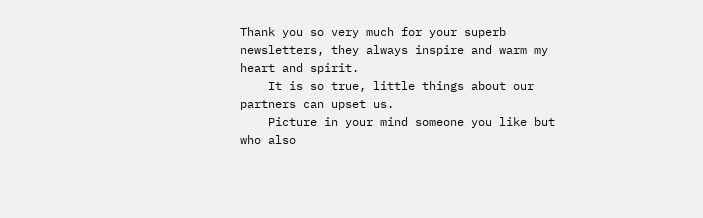Thank you so very much for your superb newsletters, they always inspire and warm my heart and spirit.
    It is so true, little things about our partners can upset us.
    Picture in your mind someone you like but who also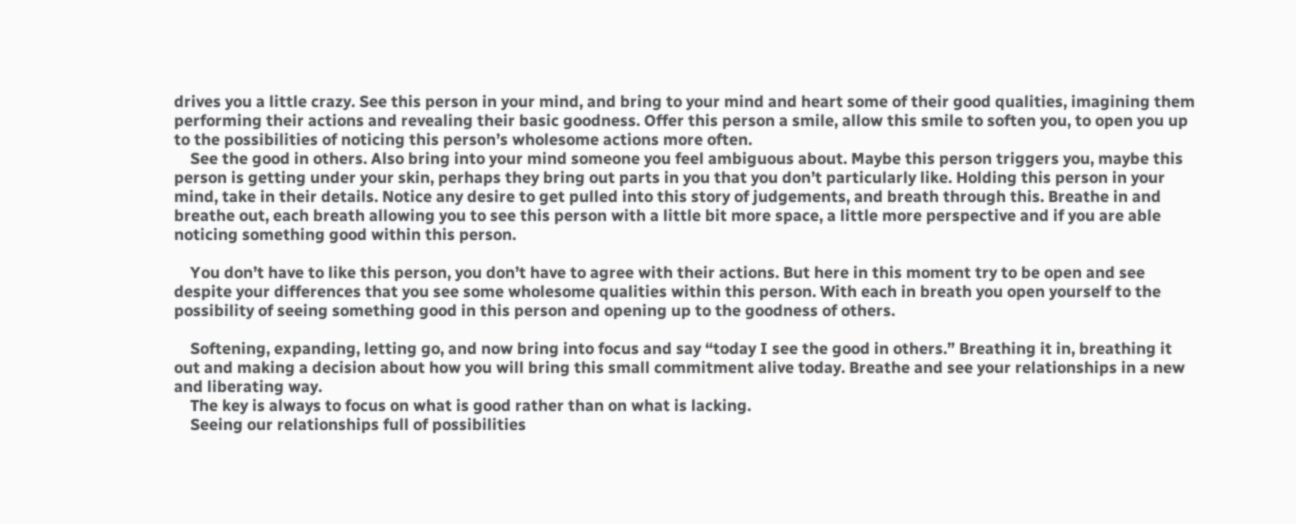drives you a little crazy. See this person in your mind, and bring to your mind and heart some of their good qualities, imagining them performing their actions and revealing their basic goodness. Offer this person a smile, allow this smile to soften you, to open you up to the possibilities of noticing this person’s wholesome actions more often.
    See the good in others. Also bring into your mind someone you feel ambiguous about. Maybe this person triggers you, maybe this person is getting under your skin, perhaps they bring out parts in you that you don’t particularly like. Holding this person in your mind, take in their details. Notice any desire to get pulled into this story of judgements, and breath through this. Breathe in and breathe out, each breath allowing you to see this person with a little bit more space, a little more perspective and if you are able noticing something good within this person.

    You don’t have to like this person, you don’t have to agree with their actions. But here in this moment try to be open and see despite your differences that you see some wholesome qualities within this person. With each in breath you open yourself to the possibility of seeing something good in this person and opening up to the goodness of others.

    Softening, expanding, letting go, and now bring into focus and say “today I see the good in others.” Breathing it in, breathing it out and making a decision about how you will bring this small commitment alive today. Breathe and see your relationships in a new and liberating way.
    The key is always to focus on what is good rather than on what is lacking.
    Seeing our relationships full of possibilities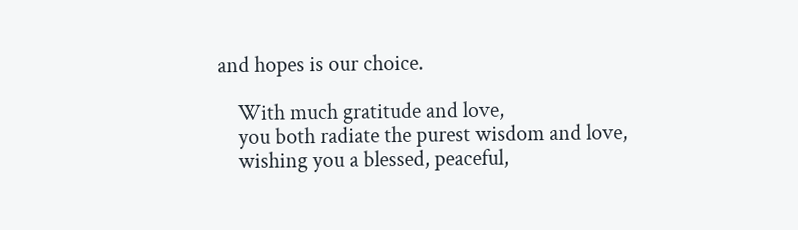and hopes is our choice.

    With much gratitude and love,
    you both radiate the purest wisdom and love,
    wishing you a blessed, peaceful,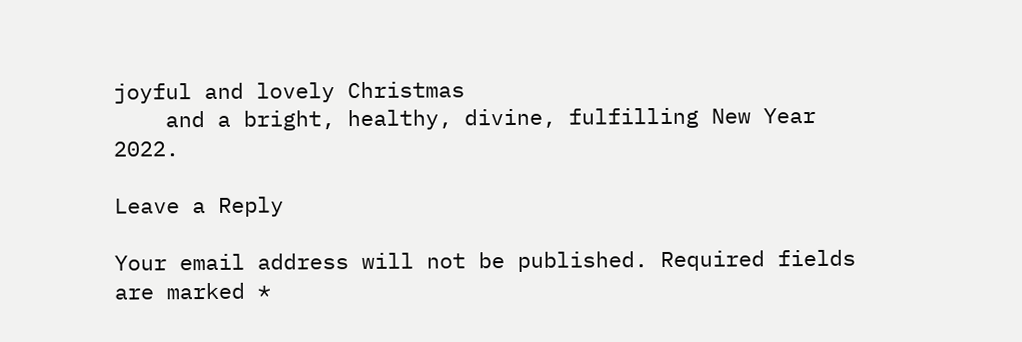joyful and lovely Christmas
    and a bright, healthy, divine, fulfilling New Year 2022.

Leave a Reply

Your email address will not be published. Required fields are marked *